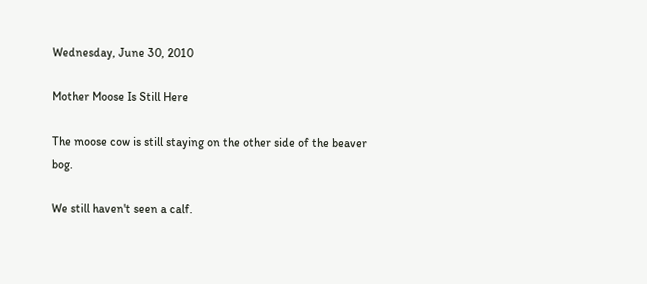Wednesday, June 30, 2010

Mother Moose Is Still Here

The moose cow is still staying on the other side of the beaver bog.

We still haven't seen a calf.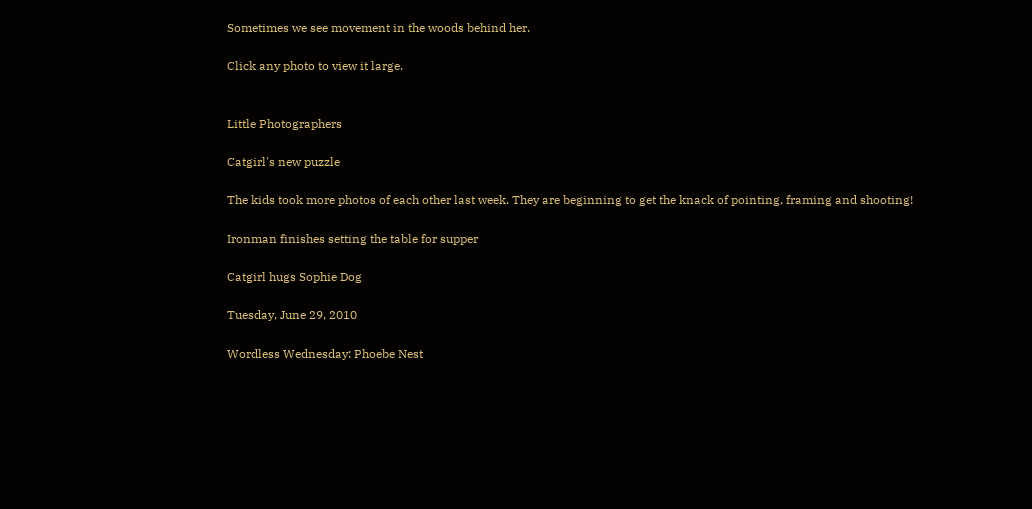Sometimes we see movement in the woods behind her.

Click any photo to view it large.


Little Photographers

Catgirl's new puzzle

The kids took more photos of each other last week. They are beginning to get the knack of pointing, framing and shooting!

Ironman finishes setting the table for supper

Catgirl hugs Sophie Dog

Tuesday, June 29, 2010

Wordless Wednesday: Phoebe Nest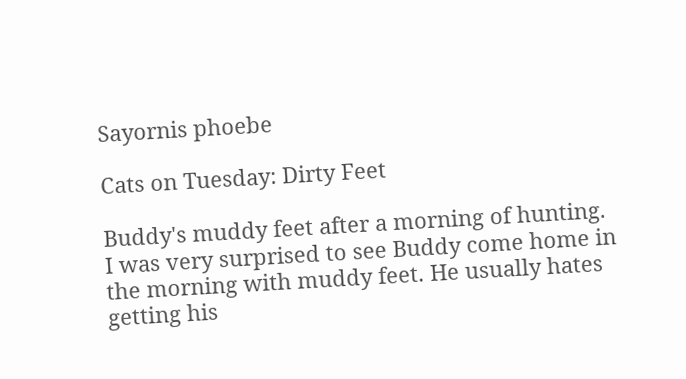Sayornis phoebe

Cats on Tuesday: Dirty Feet

Buddy's muddy feet after a morning of hunting.
I was very surprised to see Buddy come home in the morning with muddy feet. He usually hates getting his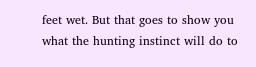feet wet. But that goes to show you what the hunting instinct will do to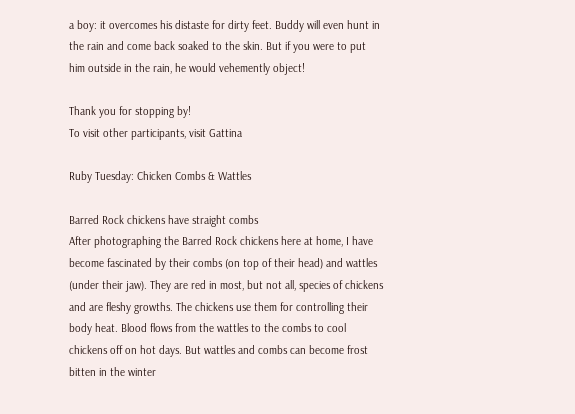a boy: it overcomes his distaste for dirty feet. Buddy will even hunt in the rain and come back soaked to the skin. But if you were to put him outside in the rain, he would vehemently object!

Thank you for stopping by!
To visit other participants, visit Gattina

Ruby Tuesday: Chicken Combs & Wattles

Barred Rock chickens have straight combs
After photographing the Barred Rock chickens here at home, I have become fascinated by their combs (on top of their head) and wattles (under their jaw). They are red in most, but not all, species of chickens and are fleshy growths. The chickens use them for controlling their body heat. Blood flows from the wattles to the combs to cool chickens off on hot days. But wattles and combs can become frost bitten in the winter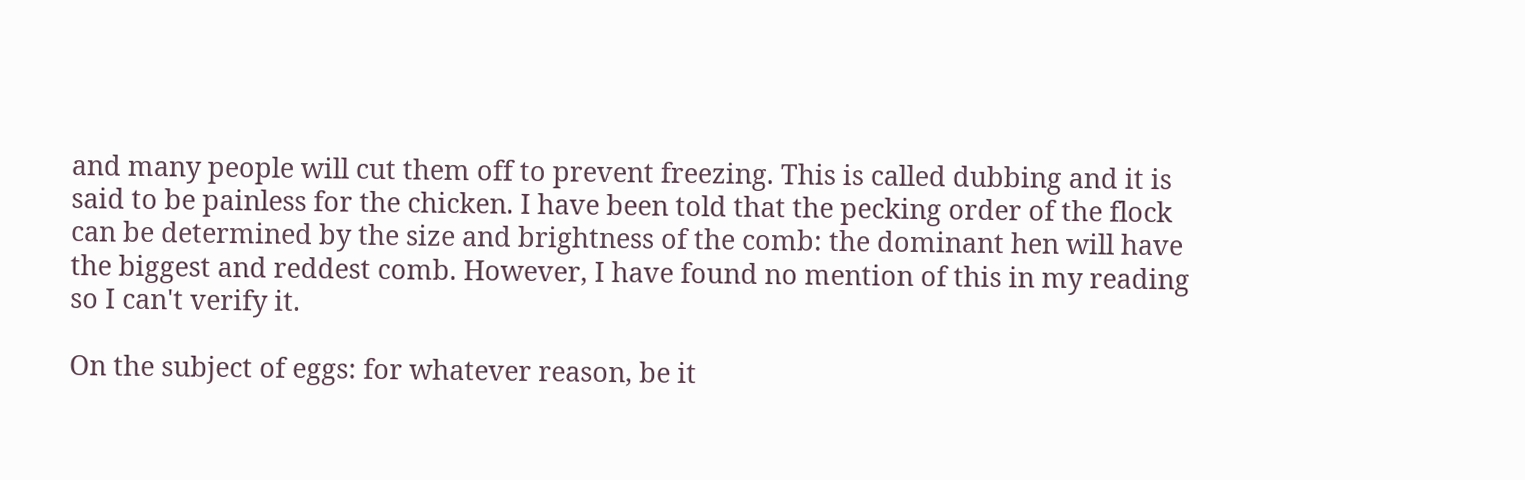and many people will cut them off to prevent freezing. This is called dubbing and it is said to be painless for the chicken. I have been told that the pecking order of the flock can be determined by the size and brightness of the comb: the dominant hen will have the biggest and reddest comb. However, I have found no mention of this in my reading so I can't verify it.

On the subject of eggs: for whatever reason, be it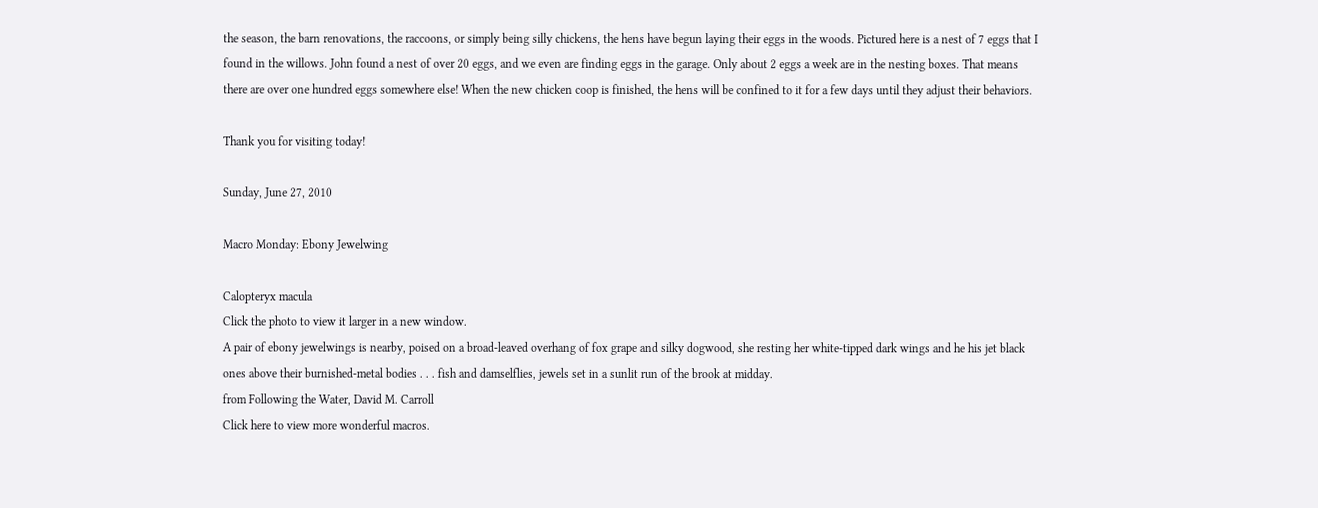the season, the barn renovations, the raccoons, or simply being silly chickens, the hens have begun laying their eggs in the woods. Pictured here is a nest of 7 eggs that I found in the willows. John found a nest of over 20 eggs, and we even are finding eggs in the garage. Only about 2 eggs a week are in the nesting boxes. That means there are over one hundred eggs somewhere else! When the new chicken coop is finished, the hens will be confined to it for a few days until they adjust their behaviors.

Thank you for visiting today!

Sunday, June 27, 2010

Macro Monday: Ebony Jewelwing

Calopteryx macula
Click the photo to view it larger in a new window.
A pair of ebony jewelwings is nearby, poised on a broad-leaved overhang of fox grape and silky dogwood, she resting her white-tipped dark wings and he his jet black ones above their burnished-metal bodies . . . fish and damselflies, jewels set in a sunlit run of the brook at midday.
from Following the Water, David M. Carroll
Click here to view more wonderful macros.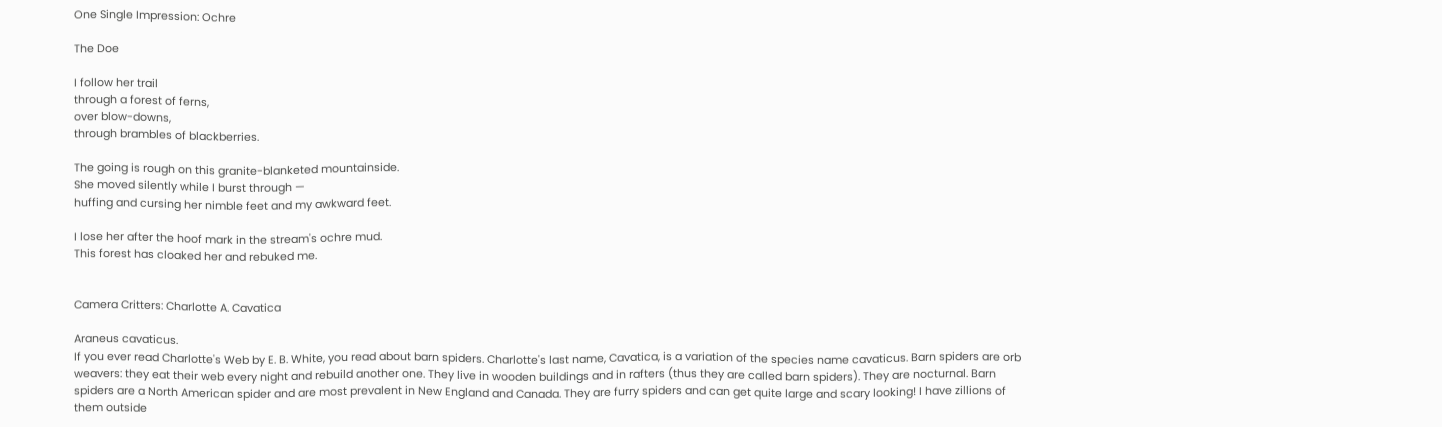One Single Impression: Ochre

The Doe

I follow her trail
through a forest of ferns,
over blow-downs,
through brambles of blackberries.

The going is rough on this granite-blanketed mountainside.
She moved silently while I burst through —
huffing and cursing her nimble feet and my awkward feet.

I lose her after the hoof mark in the stream's ochre mud.
This forest has cloaked her and rebuked me.


Camera Critters: Charlotte A. Cavatica

Araneus cavaticus.
If you ever read Charlotte's Web by E. B. White, you read about barn spiders. Charlotte's last name, Cavatica, is a variation of the species name cavaticus. Barn spiders are orb weavers: they eat their web every night and rebuild another one. They live in wooden buildings and in rafters (thus they are called barn spiders). They are nocturnal. Barn spiders are a North American spider and are most prevalent in New England and Canada. They are furry spiders and can get quite large and scary looking! I have zillions of them outside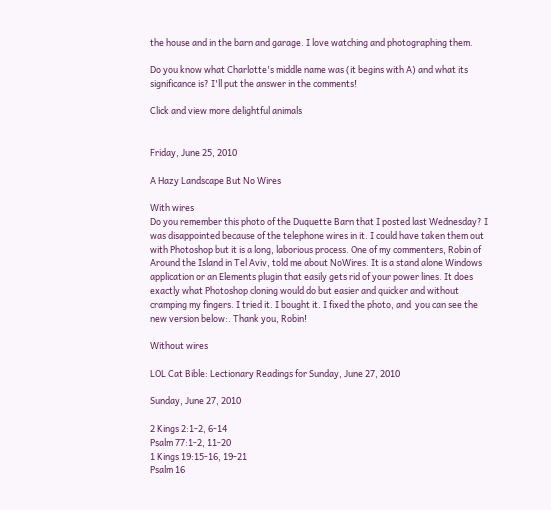the house and in the barn and garage. I love watching and photographing them.

Do you know what Charlotte's middle name was (it begins with A) and what its significance is? I'll put the answer in the comments!

Click and view more delightful animals


Friday, June 25, 2010

A Hazy Landscape But No Wires

With wires
Do you remember this photo of the Duquette Barn that I posted last Wednesday? I was disappointed because of the telephone wires in it. I could have taken them out with Photoshop but it is a long, laborious process. One of my commenters, Robin of Around the Island in Tel Aviv, told me about NoWires. It is a stand alone Windows application or an Elements plugin that easily gets rid of your power lines. It does exactly what Photoshop cloning would do but easier and quicker and without cramping my fingers. I tried it. I bought it. I fixed the photo, and  you can see the new version below:. Thank you, Robin!

Without wires

LOL Cat Bible: Lectionary Readings for Sunday, June 27, 2010

Sunday, June 27, 2010

2 Kings 2:1-2, 6-14
Psalm 77:1-2, 11-20
1 Kings 19:15-16, 19-21
Psalm 16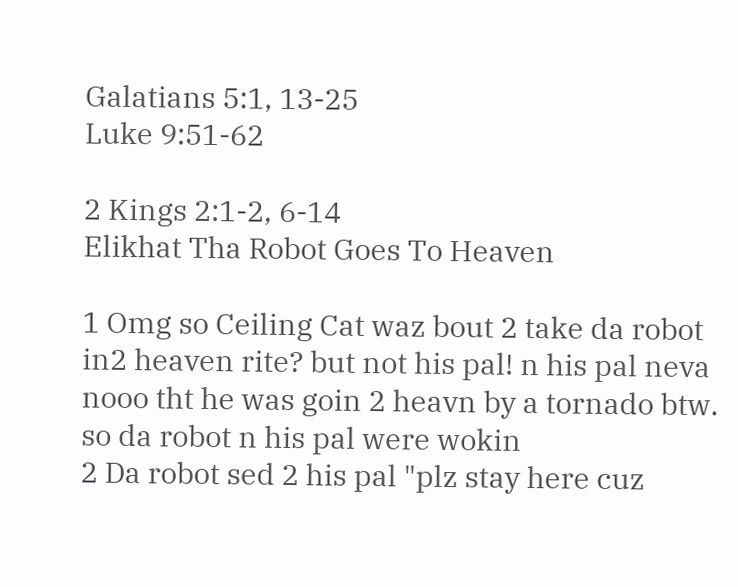Galatians 5:1, 13-25
Luke 9:51-62

2 Kings 2:1-2, 6-14
Elikhat Tha Robot Goes To Heaven

1 Omg so Ceiling Cat waz bout 2 take da robot in2 heaven rite? but not his pal! n his pal neva nooo tht he was goin 2 heavn by a tornado btw. so da robot n his pal were wokin
2 Da robot sed 2 his pal "plz stay here cuz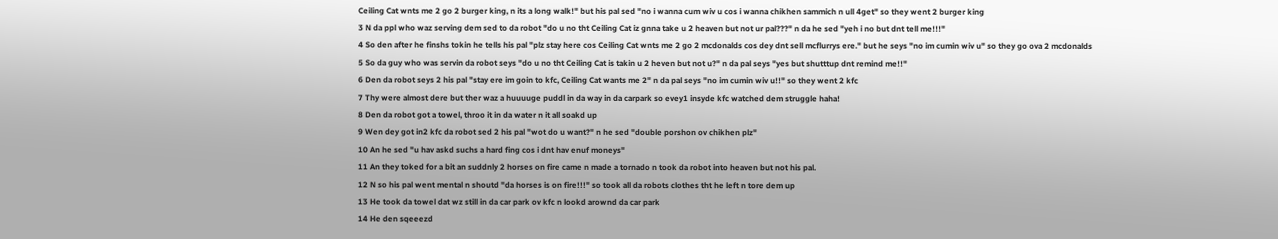Ceiling Cat wnts me 2 go 2 burger king, n its a long walk!" but his pal sed "no i wanna cum wiv u cos i wanna chikhen sammich n ull 4get" so they went 2 burger king
3 N da ppl who waz serving dem sed to da robot "do u no tht Ceiling Cat iz gnna take u 2 heaven but not ur pal???" n da he sed "yeh i no but dnt tell me!!!"
4 So den after he finshs tokin he tells his pal "plz stay here cos Ceiling Cat wnts me 2 go 2 mcdonalds cos dey dnt sell mcflurrys ere." but he seys "no im cumin wiv u" so they go ova 2 mcdonalds
5 So da guy who was servin da robot seys "do u no tht Ceiling Cat is takin u 2 heven but not u?" n da pal seys "yes but shutttup dnt remind me!!"
6 Den da robot seys 2 his pal "stay ere im goin to kfc, Ceiling Cat wants me 2" n da pal seys "no im cumin wiv u!!" so they went 2 kfc
7 Thy were almost dere but ther waz a huuuuge puddl in da way in da carpark so evey1 insyde kfc watched dem struggle haha!
8 Den da robot got a towel, throo it in da water n it all soakd up
9 Wen dey got in2 kfc da robot sed 2 his pal "wot do u want?" n he sed "double porshon ov chikhen plz"
10 An he sed "u hav askd suchs a hard fing cos i dnt hav enuf moneys"
11 An they toked for a bit an suddnly 2 horses on fire came n made a tornado n took da robot into heaven but not his pal.
12 N so his pal went mental n shoutd "da horses is on fire!!!" so took all da robots clothes tht he left n tore dem up
13 He took da towel dat wz still in da car park ov kfc n lookd arownd da car park
14 He den sqeeezd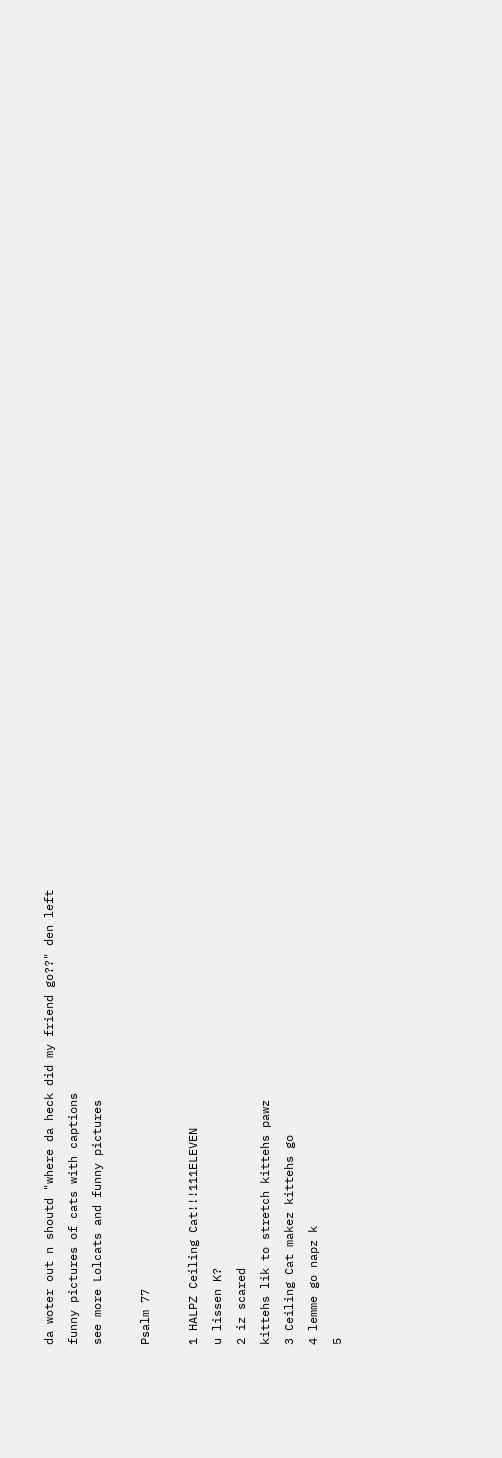da woter out n shoutd "where da heck did my friend go??" den left
funny pictures of cats with captions
see more Lolcats and funny pictures

Psalm 77

1 HALPZ Ceiling Cat!!!111ELEVEN
u lissen K?
2 iz scared
kittehs lik to stretch kittehs pawz
3 Ceiling Cat makez kittehs go
4 lemme go napz k
5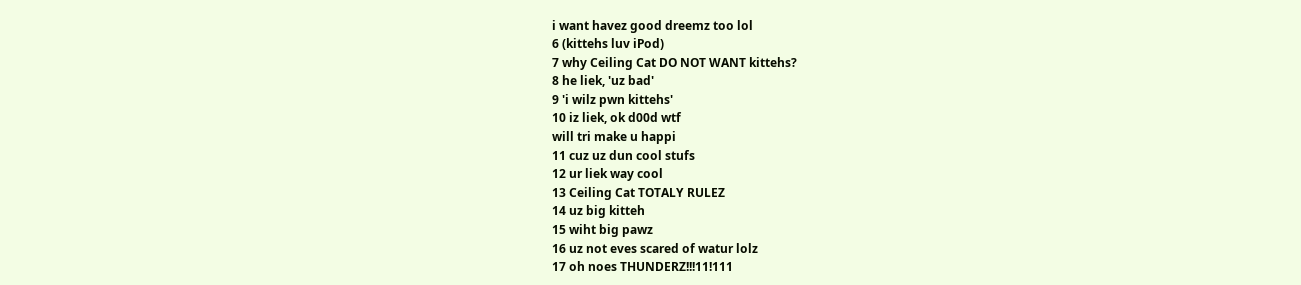i want havez good dreemz too lol
6 (kittehs luv iPod)
7 why Ceiling Cat DO NOT WANT kittehs?
8 he liek, 'uz bad'
9 'i wilz pwn kittehs'
10 iz liek, ok d00d wtf
will tri make u happi
11 cuz uz dun cool stufs
12 ur liek way cool
13 Ceiling Cat TOTALY RULEZ
14 uz big kitteh
15 wiht big pawz
16 uz not eves scared of watur lolz
17 oh noes THUNDERZ!!!11!111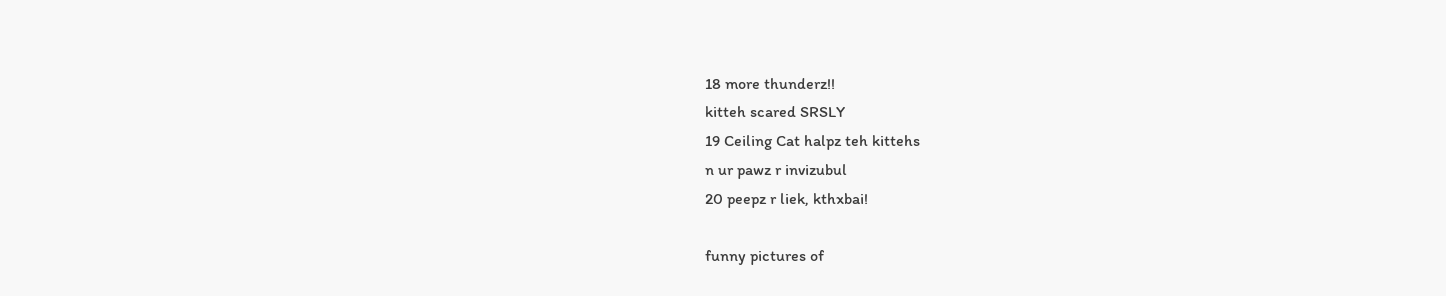18 more thunderz!!
kitteh scared SRSLY
19 Ceiling Cat halpz teh kittehs
n ur pawz r invizubul
20 peepz r liek, kthxbai!

funny pictures of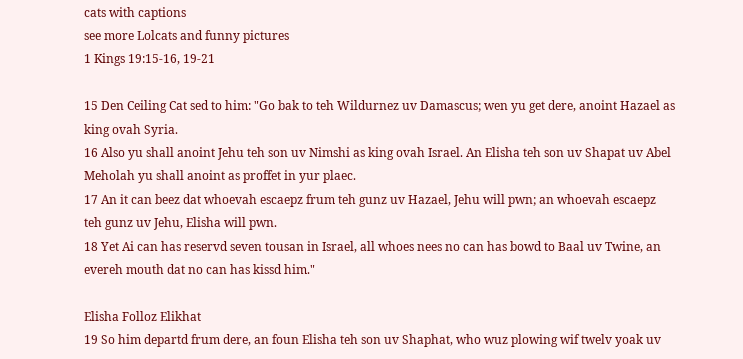cats with captions
see more Lolcats and funny pictures
1 Kings 19:15-16, 19-21

15 Den Ceiling Cat sed to him: "Go bak to teh Wildurnez uv Damascus; wen yu get dere, anoint Hazael as king ovah Syria.
16 Also yu shall anoint Jehu teh son uv Nimshi as king ovah Israel. An Elisha teh son uv Shapat uv Abel Meholah yu shall anoint as proffet in yur plaec.
17 An it can beez dat whoevah escaepz frum teh gunz uv Hazael, Jehu will pwn; an whoevah escaepz teh gunz uv Jehu, Elisha will pwn.
18 Yet Ai can has reservd seven tousan in Israel, all whoes nees no can has bowd to Baal uv Twine, an evereh mouth dat no can has kissd him."

Elisha Folloz Elikhat
19 So him departd frum dere, an foun Elisha teh son uv Shaphat, who wuz plowing wif twelv yoak uv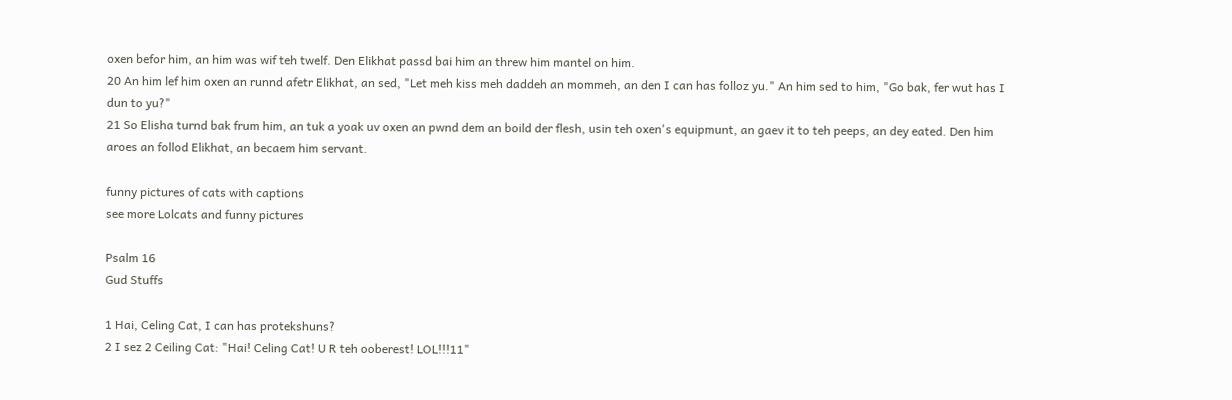oxen befor him, an him was wif teh twelf. Den Elikhat passd bai him an threw him mantel on him.
20 An him lef him oxen an runnd afetr Elikhat, an sed, "Let meh kiss meh daddeh an mommeh, an den I can has folloz yu." An him sed to him, "Go bak, fer wut has I dun to yu?"
21 So Elisha turnd bak frum him, an tuk a yoak uv oxen an pwnd dem an boild der flesh, usin teh oxen's equipmunt, an gaev it to teh peeps, an dey eated. Den him aroes an follod Elikhat, an becaem him servant.

funny pictures of cats with captions
see more Lolcats and funny pictures

Psalm 16
Gud Stuffs

1 Hai, Celing Cat, I can has protekshuns?
2 I sez 2 Ceiling Cat: "Hai! Celing Cat! U R teh ooberest! LOL!!!11"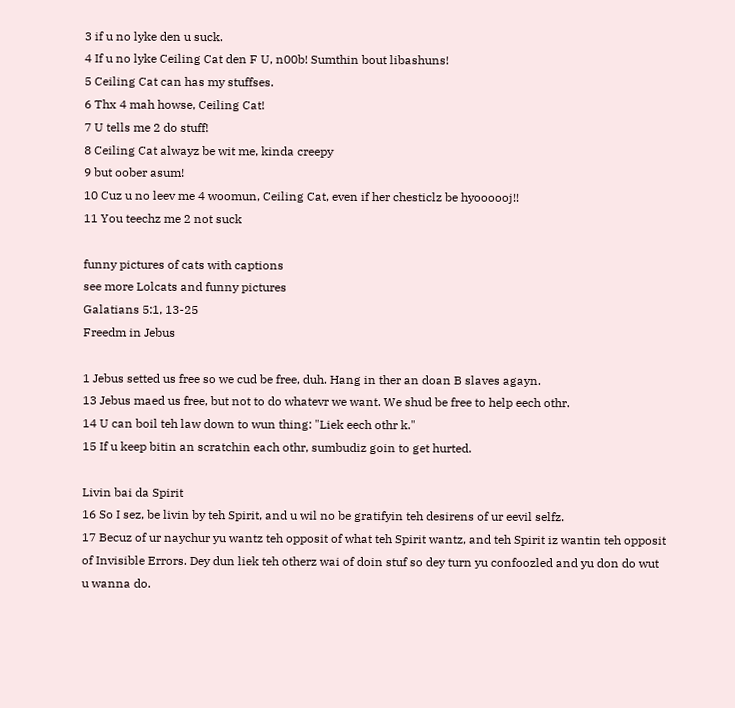3 if u no lyke den u suck.
4 If u no lyke Ceiling Cat den F U, n00b! Sumthin bout libashuns!
5 Ceiling Cat can has my stuffses.
6 Thx 4 mah howse, Ceiling Cat!
7 U tells me 2 do stuff!
8 Ceiling Cat alwayz be wit me, kinda creepy
9 but oober asum!
10 Cuz u no leev me 4 woomun, Ceiling Cat, even if her chesticlz be hyoooooj!!
11 You teechz me 2 not suck

funny pictures of cats with captions
see more Lolcats and funny pictures
Galatians 5:1, 13-25
Freedm in Jebus

1 Jebus setted us free so we cud be free, duh. Hang in ther an doan B slaves agayn.
13 Jebus maed us free, but not to do whatevr we want. We shud be free to help eech othr.
14 U can boil teh law down to wun thing: "Liek eech othr k."
15 If u keep bitin an scratchin each othr, sumbudiz goin to get hurted.

Livin bai da Spirit
16 So I sez, be livin by teh Spirit, and u wil no be gratifyin teh desirens of ur eevil selfz.
17 Becuz of ur naychur yu wantz teh opposit of what teh Spirit wantz, and teh Spirit iz wantin teh opposit of Invisible Errors. Dey dun liek teh otherz wai of doin stuf so dey turn yu confoozled and yu don do wut u wanna do.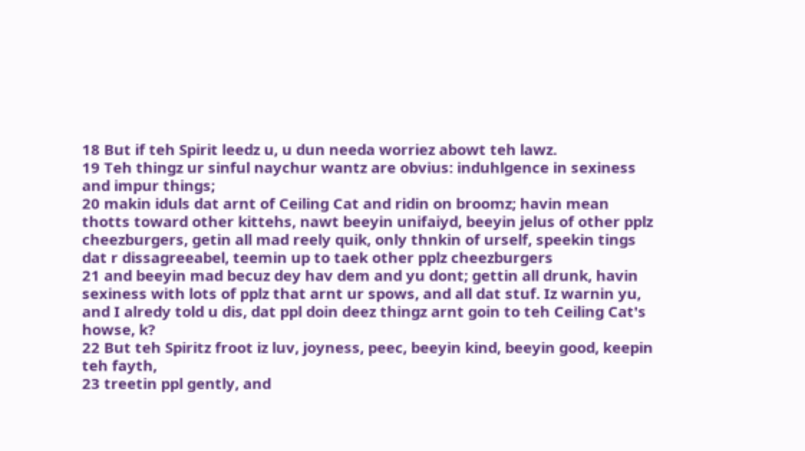18 But if teh Spirit leedz u, u dun needa worriez abowt teh lawz.
19 Teh thingz ur sinful naychur wantz are obvius: induhlgence in sexiness and impur things;
20 makin iduls dat arnt of Ceiling Cat and ridin on broomz; havin mean thotts toward other kittehs, nawt beeyin unifaiyd, beeyin jelus of other pplz cheezburgers, getin all mad reely quik, only thnkin of urself, speekin tings dat r dissagreeabel, teemin up to taek other pplz cheezburgers
21 and beeyin mad becuz dey hav dem and yu dont; gettin all drunk, havin sexiness with lots of pplz that arnt ur spows, and all dat stuf. Iz warnin yu, and I alredy told u dis, dat ppl doin deez thingz arnt goin to teh Ceiling Cat's howse, k?
22 But teh Spiritz froot iz luv, joyness, peec, beeyin kind, beeyin good, keepin teh fayth,
23 treetin ppl gently, and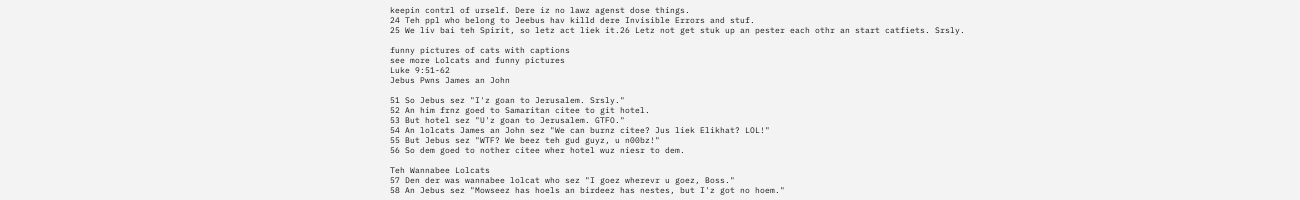keepin contrl of urself. Dere iz no lawz agenst dose things.
24 Teh ppl who belong to Jeebus hav killd dere Invisible Errors and stuf.
25 We liv bai teh Spirit, so letz act liek it.26 Letz not get stuk up an pester each othr an start catfiets. Srsly.

funny pictures of cats with captions
see more Lolcats and funny pictures
Luke 9:51-62
Jebus Pwns James an John

51 So Jebus sez "I'z goan to Jerusalem. Srsly."
52 An him frnz goed to Samaritan citee to git hotel.
53 But hotel sez "U'z goan to Jerusalem. GTFO."
54 An lolcats James an John sez "We can burnz citee? Jus liek Elikhat? LOL!"
55 But Jebus sez "WTF? We beez teh gud guyz, u n00bz!"
56 So dem goed to nother citee wher hotel wuz niesr to dem.

Teh Wannabee Lolcats
57 Den der was wannabee lolcat who sez "I goez wherevr u goez, Boss."
58 An Jebus sez "Mowseez has hoels an birdeez has nestes, but I'z got no hoem."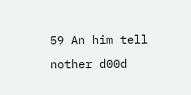59 An him tell nother d00d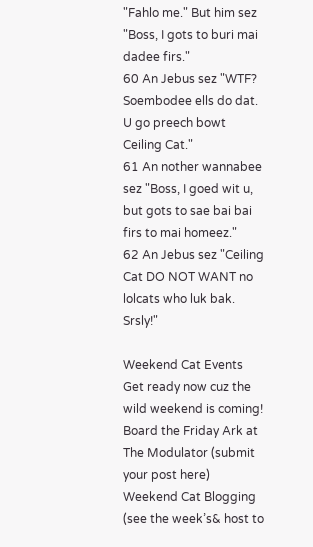"Fahlo me." But him sez "Boss, I gots to buri mai dadee firs."
60 An Jebus sez "WTF? Soembodee ells do dat. U go preech bowt Ceiling Cat."
61 An nother wannabee sez "Boss, I goed wit u, but gots to sae bai bai firs to mai homeez."
62 An Jebus sez "Ceiling Cat DO NOT WANT no lolcats who luk bak. Srsly!"

Weekend Cat Events
Get ready now cuz the wild weekend is coming!
Board the Friday Ark at The Modulator (submit your post here)
Weekend Cat Blogging
(see the week’s& host to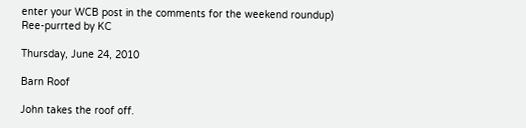enter your WCB post in the comments for the weekend roundup)
Ree-purrted by KC

Thursday, June 24, 2010

Barn Roof

John takes the roof off.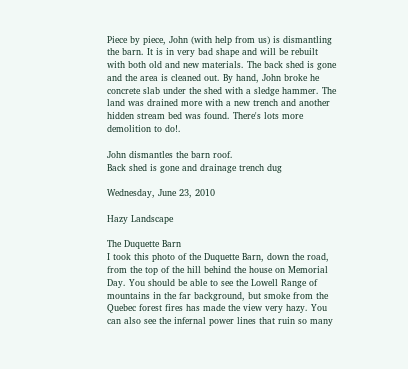Piece by piece, John (with help from us) is dismantling the barn. It is in very bad shape and will be rebuilt with both old and new materials. The back shed is gone and the area is cleaned out. By hand, John broke he concrete slab under the shed with a sledge hammer. The land was drained more with a new trench and another hidden stream bed was found. There's lots more demolition to do!.

John dismantles the barn roof.
Back shed is gone and drainage trench dug

Wednesday, June 23, 2010

Hazy Landscape

The Duquette Barn
I took this photo of the Duquette Barn, down the road, from the top of the hill behind the house on Memorial Day. You should be able to see the Lowell Range of mountains in the far background, but smoke from the Quebec forest fires has made the view very hazy. You can also see the infernal power lines that ruin so many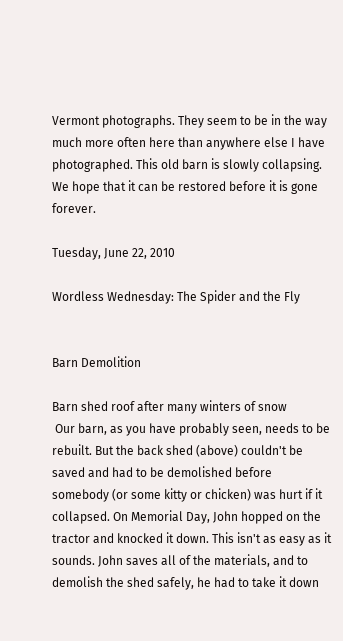Vermont photographs. They seem to be in the way much more often here than anywhere else I have photographed. This old barn is slowly collapsing. We hope that it can be restored before it is gone forever.

Tuesday, June 22, 2010

Wordless Wednesday: The Spider and the Fly


Barn Demolition

Barn shed roof after many winters of snow
 Our barn, as you have probably seen, needs to be rebuilt. But the back shed (above) couldn't be saved and had to be demolished before somebody (or some kitty or chicken) was hurt if it collapsed. On Memorial Day, John hopped on the tractor and knocked it down. This isn't as easy as it sounds. John saves all of the materials, and to demolish the shed safely, he had to take it down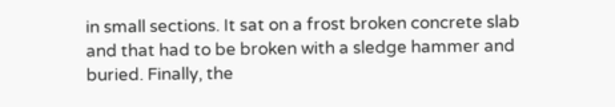in small sections. It sat on a frost broken concrete slab and that had to be broken with a sledge hammer and buried. Finally, the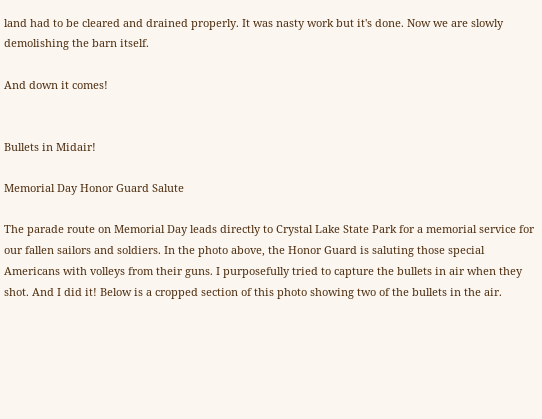land had to be cleared and drained properly. It was nasty work but it's done. Now we are slowly demolishing the barn itself.

And down it comes!


Bullets in Midair!

Memorial Day Honor Guard Salute

The parade route on Memorial Day leads directly to Crystal Lake State Park for a memorial service for our fallen sailors and soldiers. In the photo above, the Honor Guard is saluting those special Americans with volleys from their guns. I purposefully tried to capture the bullets in air when they shot. And I did it! Below is a cropped section of this photo showing two of the bullets in the air.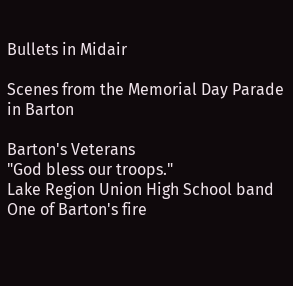Bullets in Midair

Scenes from the Memorial Day Parade in Barton

Barton's Veterans
"God bless our troops."
Lake Region Union High School band
One of Barton's fire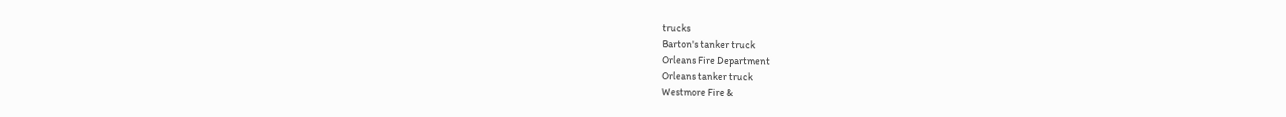trucks
Barton's tanker truck
Orleans Fire Department
Orleans tanker truck
Westmore Fire &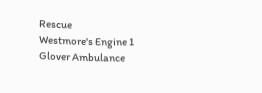Rescue
Westmore's Engine 1
Glover Ambulance